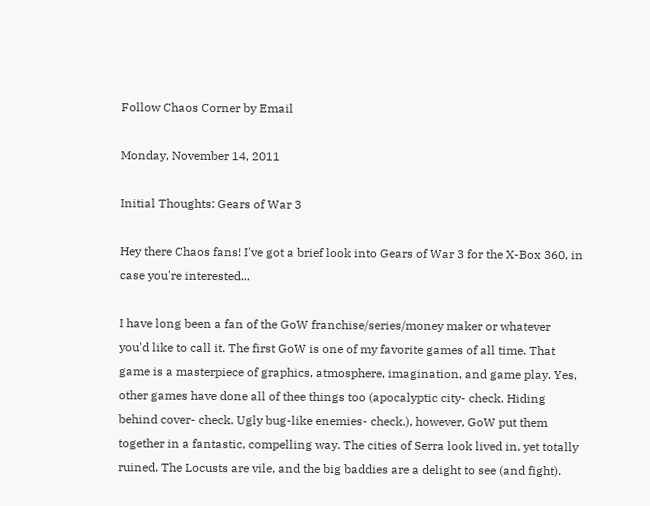Follow Chaos Corner by Email

Monday, November 14, 2011

Initial Thoughts: Gears of War 3

Hey there Chaos fans! I've got a brief look into Gears of War 3 for the X-Box 360, in case you're interested...

I have long been a fan of the GoW franchise/series/money maker or whatever you'd like to call it. The first GoW is one of my favorite games of all time. That game is a masterpiece of graphics, atmosphere, imagination, and game play. Yes, other games have done all of thee things too (apocalyptic city- check. Hiding behind cover- check. Ugly bug-like enemies- check.), however, GoW put them together in a fantastic, compelling way. The cities of Serra look lived in, yet totally ruined. The Locusts are vile, and the big baddies are a delight to see (and fight).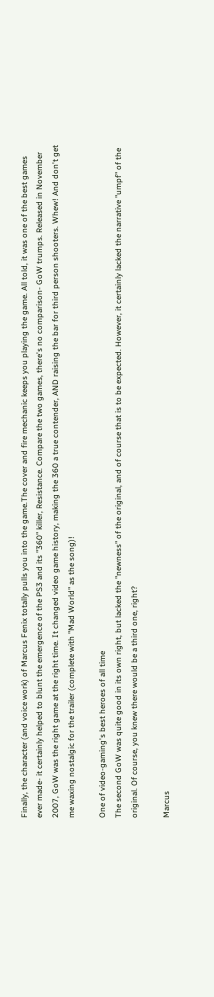Finally, the character (and voice work) of Marcus Fenix totally pulls you into the game.The cover and fire mechanic keeps you playing the game. All told, it was one of the best games ever made- it certainly helped to blunt the emergence of the PS3 and its "360" killer, Resistance. Compare the two games, there's no comparison- GoW trumps. Released in November 2007, GoW was the right game at the right time. It changed video game history, making the 360 a true contender, AND raising the bar for third person shooters. Whew! And don't get me waxing nostalgic for the trailer (complete with "Mad World" as the song)!

One of video-gaming's best heroes of all time
The second GoW was quite good in its own right, but lacked the "newness" of the original, and of course that is to be expected. However, it certainly lacked the narrative "umpf" of the original. Of course, you knew there would be a third one, right?

Marcus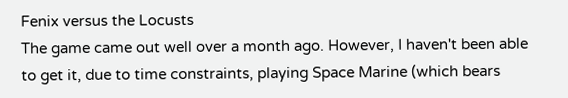Fenix versus the Locusts
The game came out well over a month ago. However, I haven't been able to get it, due to time constraints, playing Space Marine (which bears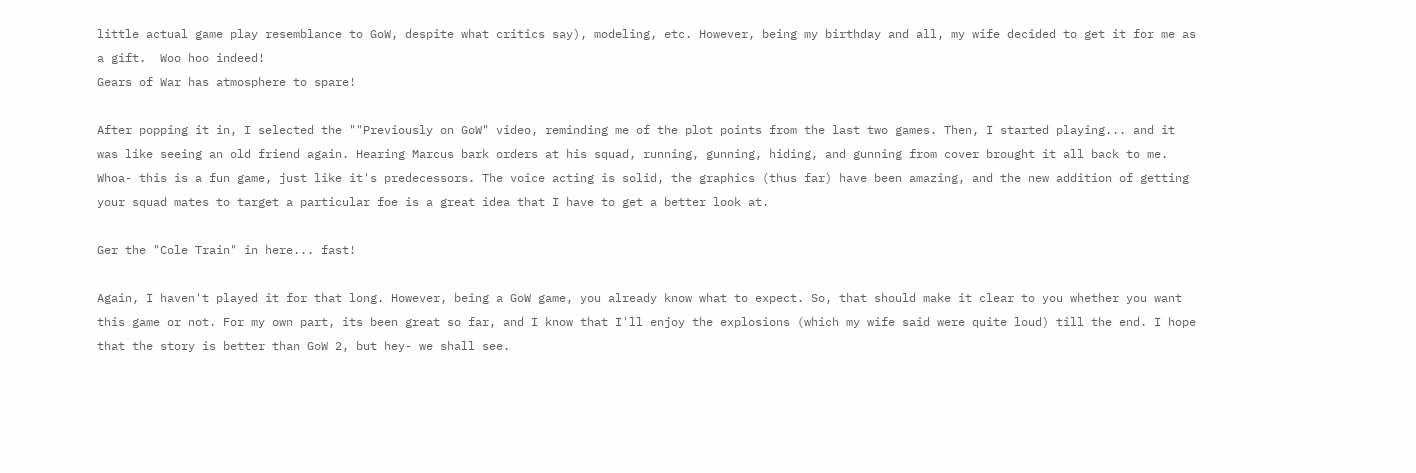little actual game play resemblance to GoW, despite what critics say), modeling, etc. However, being my birthday and all, my wife decided to get it for me as a gift.  Woo hoo indeed!
Gears of War has atmosphere to spare!

After popping it in, I selected the ""Previously on GoW" video, reminding me of the plot points from the last two games. Then, I started playing... and it was like seeing an old friend again. Hearing Marcus bark orders at his squad, running, gunning, hiding, and gunning from cover brought it all back to me. Whoa- this is a fun game, just like it's predecessors. The voice acting is solid, the graphics (thus far) have been amazing, and the new addition of getting your squad mates to target a particular foe is a great idea that I have to get a better look at.

Ger the "Cole Train" in here... fast!

Again, I haven't played it for that long. However, being a GoW game, you already know what to expect. So, that should make it clear to you whether you want this game or not. For my own part, its been great so far, and I know that I'll enjoy the explosions (which my wife said were quite loud) till the end. I hope that the story is better than GoW 2, but hey- we shall see.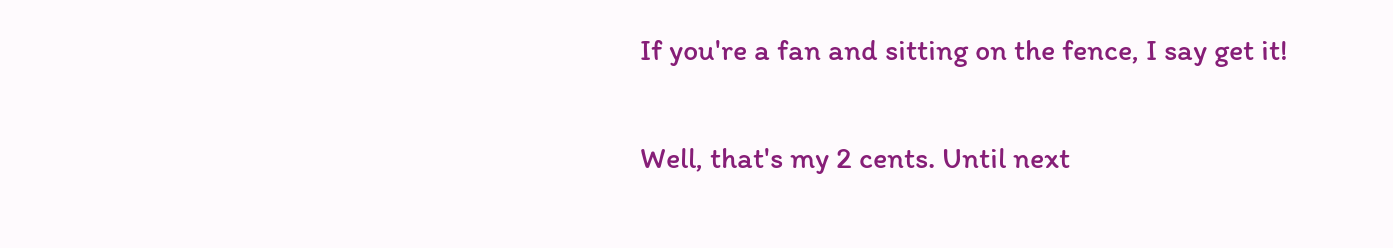If you're a fan and sitting on the fence, I say get it!

Well, that's my 2 cents. Until next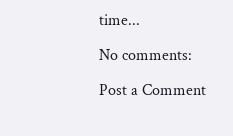time...

No comments:

Post a Comment